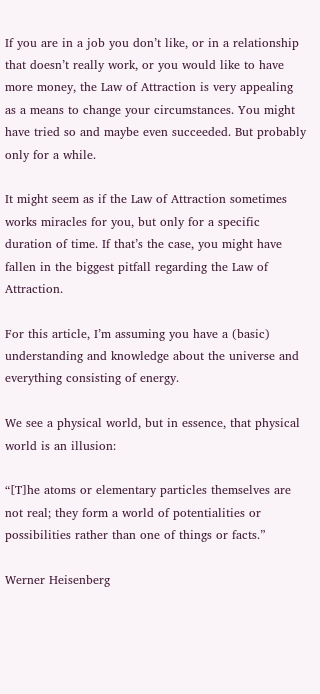If you are in a job you don’t like, or in a relationship that doesn’t really work, or you would like to have more money, the Law of Attraction is very appealing as a means to change your circumstances. You might have tried so and maybe even succeeded. But probably only for a while.

It might seem as if the Law of Attraction sometimes works miracles for you, but only for a specific duration of time. If that’s the case, you might have fallen in the biggest pitfall regarding the Law of Attraction.

For this article, I’m assuming you have a (basic) understanding and knowledge about the universe and everything consisting of energy.

We see a physical world, but in essence, that physical world is an illusion:

“[T]he atoms or elementary particles themselves are not real; they form a world of potentialities or possibilities rather than one of things or facts.”

Werner Heisenberg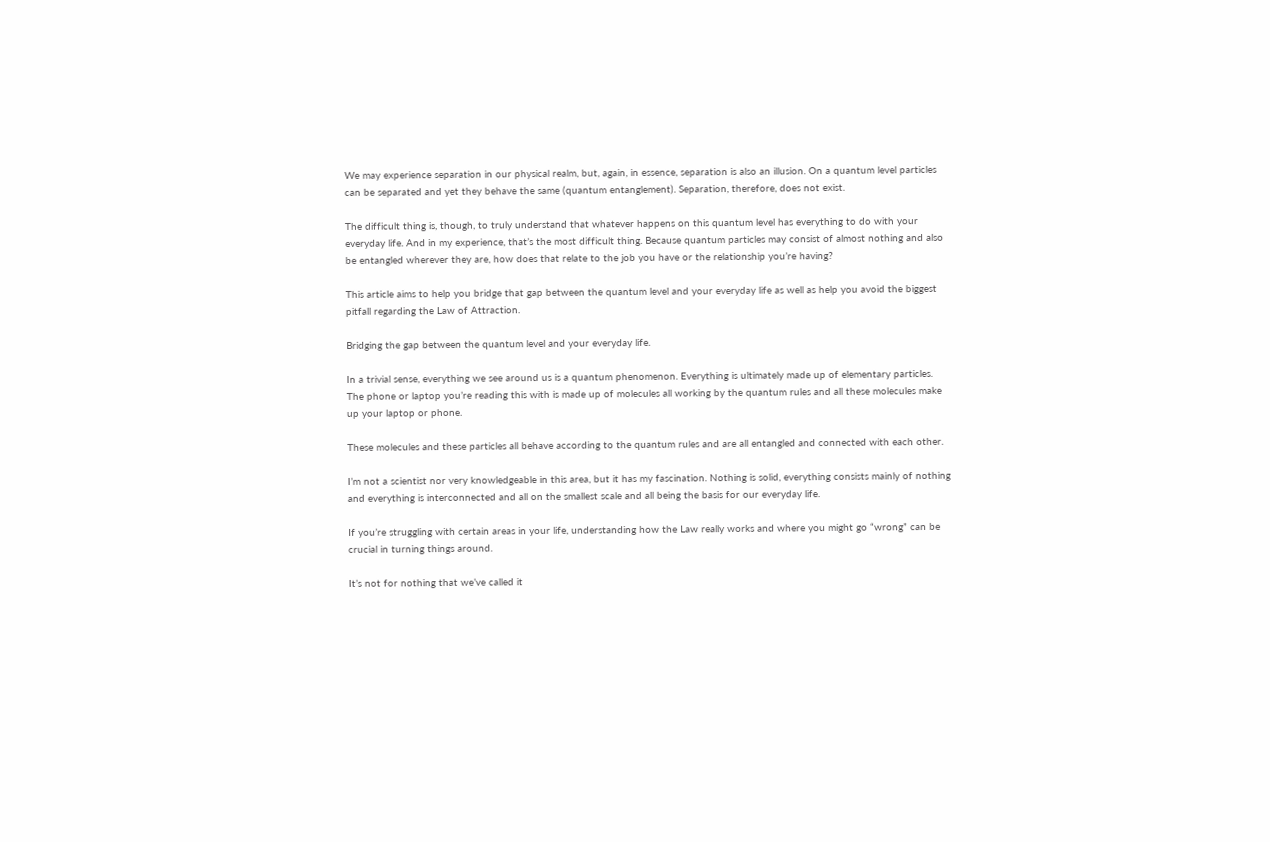We may experience separation in our physical realm, but, again, in essence, separation is also an illusion. On a quantum level particles can be separated and yet they behave the same (quantum entanglement). Separation, therefore, does not exist.

The difficult thing is, though, to truly understand that whatever happens on this quantum level has everything to do with your everyday life. And in my experience, that’s the most difficult thing. Because quantum particles may consist of almost nothing and also be entangled wherever they are, how does that relate to the job you have or the relationship you’re having?

This article aims to help you bridge that gap between the quantum level and your everyday life as well as help you avoid the biggest pitfall regarding the Law of Attraction.

Bridging the gap between the quantum level and your everyday life.

In a trivial sense, everything we see around us is a quantum phenomenon. Everything is ultimately made up of elementary particles. The phone or laptop you’re reading this with is made up of molecules all working by the quantum rules and all these molecules make up your laptop or phone.

These molecules and these particles all behave according to the quantum rules and are all entangled and connected with each other.

I’m not a scientist nor very knowledgeable in this area, but it has my fascination. Nothing is solid, everything consists mainly of nothing and everything is interconnected and all on the smallest scale and all being the basis for our everyday life.

If you’re struggling with certain areas in your life, understanding how the Law really works and where you might go “wrong” can be crucial in turning things around.

It’s not for nothing that we’ve called it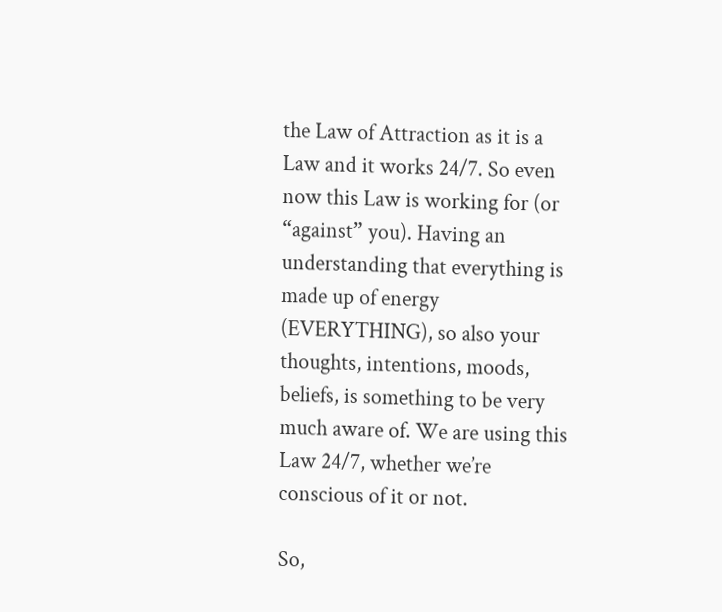the Law of Attraction as it is a Law and it works 24/7. So even now this Law is working for (or “against” you). Having an understanding that everything is made up of energy (EVERYTHING), so also your thoughts, intentions, moods, beliefs, is something to be very much aware of. We are using this Law 24/7, whether we’re conscious of it or not.

So,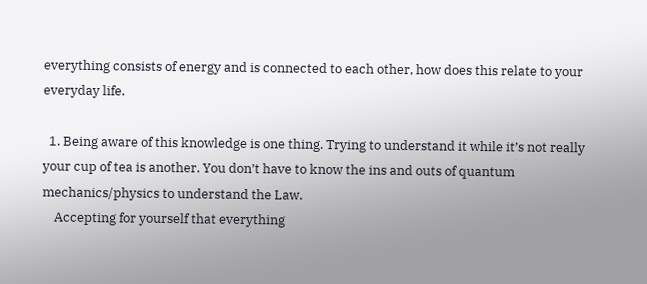everything consists of energy and is connected to each other, how does this relate to your everyday life.

  1. Being aware of this knowledge is one thing. Trying to understand it while it’s not really your cup of tea is another. You don’t have to know the ins and outs of quantum mechanics/physics to understand the Law.
    Accepting for yourself that everything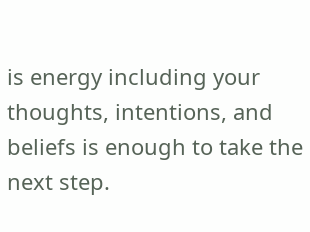is energy including your thoughts, intentions, and beliefs is enough to take the next step.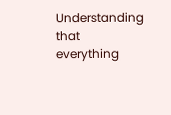Understanding that everything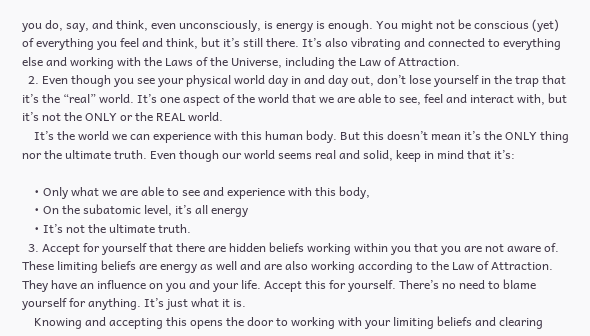you do, say, and think, even unconsciously, is energy is enough. You might not be conscious (yet) of everything you feel and think, but it’s still there. It’s also vibrating and connected to everything else and working with the Laws of the Universe, including the Law of Attraction.
  2. Even though you see your physical world day in and day out, don’t lose yourself in the trap that it’s the “real” world. It’s one aspect of the world that we are able to see, feel and interact with, but it’s not the ONLY or the REAL world.
    It’s the world we can experience with this human body. But this doesn’t mean it’s the ONLY thing nor the ultimate truth. Even though our world seems real and solid, keep in mind that it’s:

    • Only what we are able to see and experience with this body,
    • On the subatomic level, it’s all energy
    • It’s not the ultimate truth.
  3. Accept for yourself that there are hidden beliefs working within you that you are not aware of. These limiting beliefs are energy as well and are also working according to the Law of Attraction. They have an influence on you and your life. Accept this for yourself. There’s no need to blame yourself for anything. It’s just what it is.
    Knowing and accepting this opens the door to working with your limiting beliefs and clearing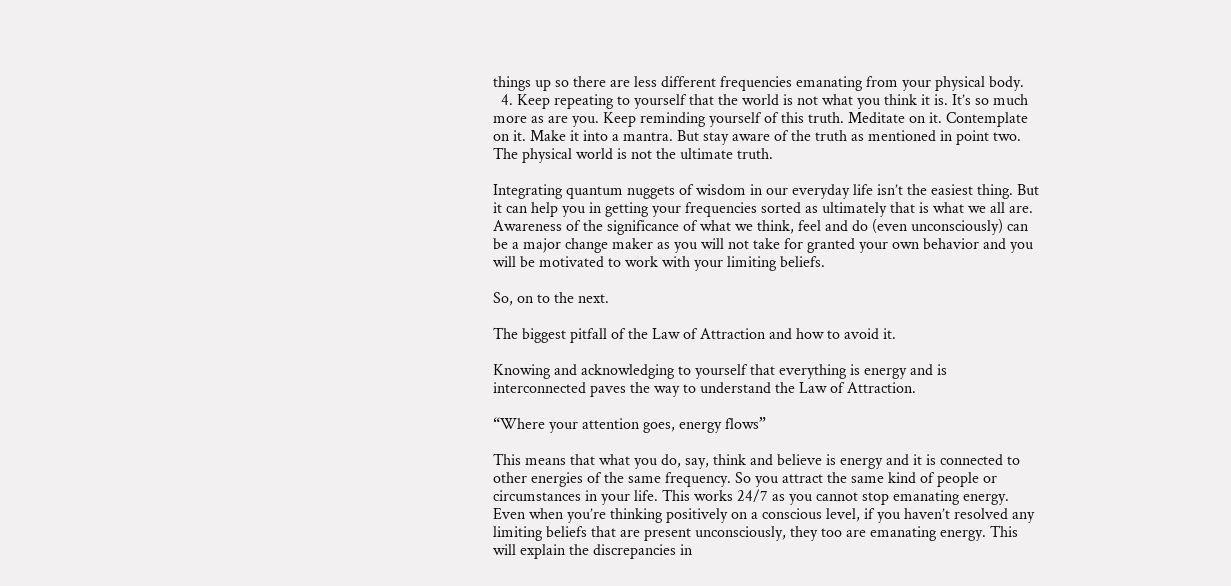things up so there are less different frequencies emanating from your physical body.
  4. Keep repeating to yourself that the world is not what you think it is. It’s so much more as are you. Keep reminding yourself of this truth. Meditate on it. Contemplate on it. Make it into a mantra. But stay aware of the truth as mentioned in point two. The physical world is not the ultimate truth.

Integrating quantum nuggets of wisdom in our everyday life isn’t the easiest thing. But it can help you in getting your frequencies sorted as ultimately that is what we all are. Awareness of the significance of what we think, feel and do (even unconsciously) can be a major change maker as you will not take for granted your own behavior and you will be motivated to work with your limiting beliefs.

So, on to the next.

The biggest pitfall of the Law of Attraction and how to avoid it.

Knowing and acknowledging to yourself that everything is energy and is interconnected paves the way to understand the Law of Attraction.

“Where your attention goes, energy flows”

This means that what you do, say, think and believe is energy and it is connected to other energies of the same frequency. So you attract the same kind of people or circumstances in your life. This works 24/7 as you cannot stop emanating energy. Even when you’re thinking positively on a conscious level, if you haven’t resolved any limiting beliefs that are present unconsciously, they too are emanating energy. This will explain the discrepancies in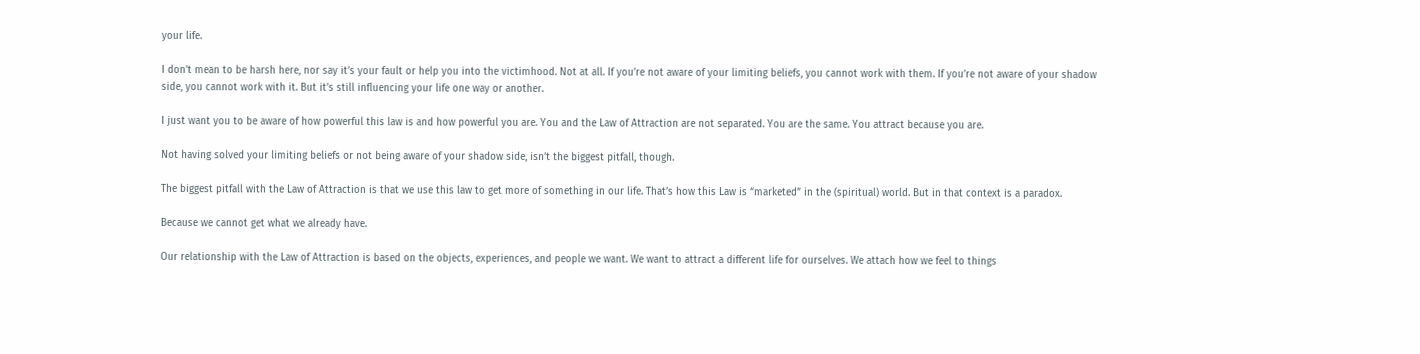your life.

I don’t mean to be harsh here, nor say it’s your fault or help you into the victimhood. Not at all. If you’re not aware of your limiting beliefs, you cannot work with them. If you’re not aware of your shadow side, you cannot work with it. But it’s still influencing your life one way or another.

I just want you to be aware of how powerful this law is and how powerful you are. You and the Law of Attraction are not separated. You are the same. You attract because you are.

Not having solved your limiting beliefs or not being aware of your shadow side, isn’t the biggest pitfall, though.

The biggest pitfall with the Law of Attraction is that we use this law to get more of something in our life. That’s how this Law is “marketed” in the (spiritual) world. But in that context is a paradox.

Because we cannot get what we already have.

Our relationship with the Law of Attraction is based on the objects, experiences, and people we want. We want to attract a different life for ourselves. We attach how we feel to things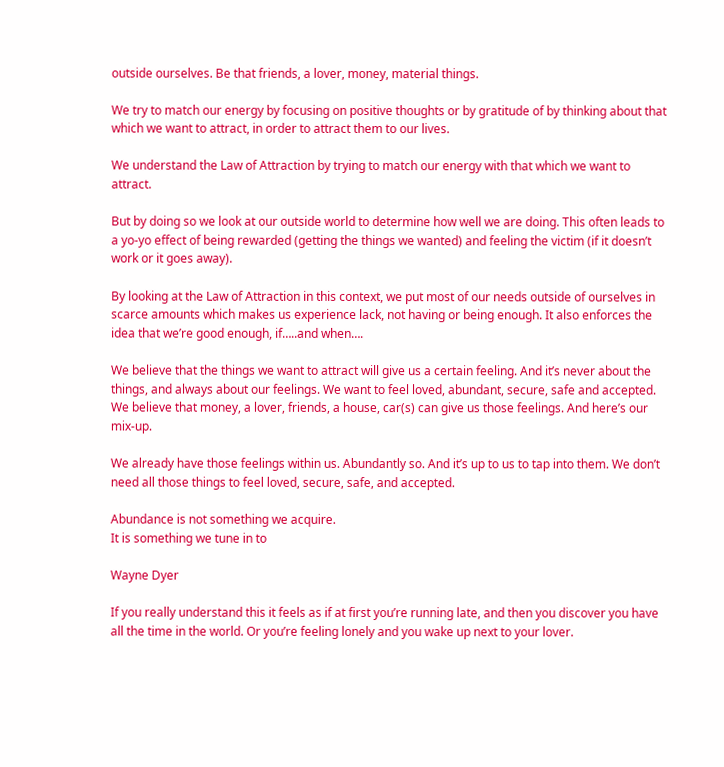outside ourselves. Be that friends, a lover, money, material things.

We try to match our energy by focusing on positive thoughts or by gratitude of by thinking about that which we want to attract, in order to attract them to our lives.

We understand the Law of Attraction by trying to match our energy with that which we want to attract.

But by doing so we look at our outside world to determine how well we are doing. This often leads to a yo-yo effect of being rewarded (getting the things we wanted) and feeling the victim (if it doesn’t work or it goes away).

By looking at the Law of Attraction in this context, we put most of our needs outside of ourselves in scarce amounts which makes us experience lack, not having or being enough. It also enforces the idea that we’re good enough, if…..and when….

We believe that the things we want to attract will give us a certain feeling. And it’s never about the things, and always about our feelings. We want to feel loved, abundant, secure, safe and accepted. We believe that money, a lover, friends, a house, car(s) can give us those feelings. And here’s our mix-up.

We already have those feelings within us. Abundantly so. And it’s up to us to tap into them. We don’t need all those things to feel loved, secure, safe, and accepted.

Abundance is not something we acquire.
It is something we tune in to

Wayne Dyer

If you really understand this it feels as if at first you’re running late, and then you discover you have all the time in the world. Or you’re feeling lonely and you wake up next to your lover.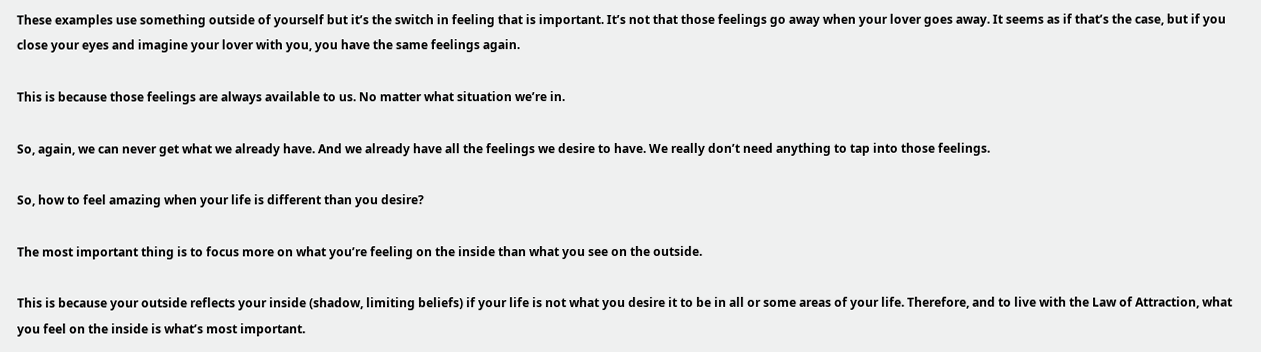These examples use something outside of yourself but it’s the switch in feeling that is important. It’s not that those feelings go away when your lover goes away. It seems as if that’s the case, but if you close your eyes and imagine your lover with you, you have the same feelings again.

This is because those feelings are always available to us. No matter what situation we’re in.

So, again, we can never get what we already have. And we already have all the feelings we desire to have. We really don’t need anything to tap into those feelings.

So, how to feel amazing when your life is different than you desire?

The most important thing is to focus more on what you’re feeling on the inside than what you see on the outside.

This is because your outside reflects your inside (shadow, limiting beliefs) if your life is not what you desire it to be in all or some areas of your life. Therefore, and to live with the Law of Attraction, what you feel on the inside is what’s most important.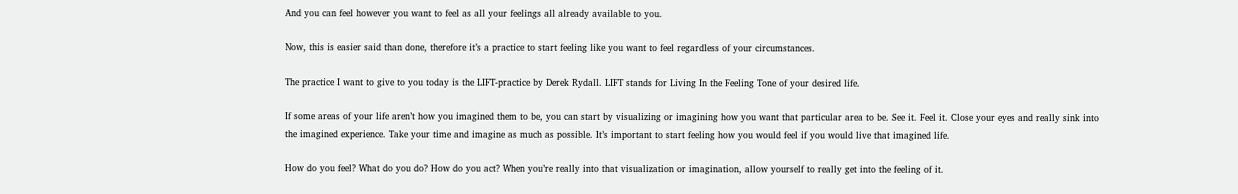And you can feel however you want to feel as all your feelings all already available to you.

Now, this is easier said than done, therefore it’s a practice to start feeling like you want to feel regardless of your circumstances.

The practice I want to give to you today is the LIFT-practice by Derek Rydall. LIFT stands for Living In the Feeling Tone of your desired life.

If some areas of your life aren’t how you imagined them to be, you can start by visualizing or imagining how you want that particular area to be. See it. Feel it. Close your eyes and really sink into the imagined experience. Take your time and imagine as much as possible. It’s important to start feeling how you would feel if you would live that imagined life.

How do you feel? What do you do? How do you act? When you’re really into that visualization or imagination, allow yourself to really get into the feeling of it.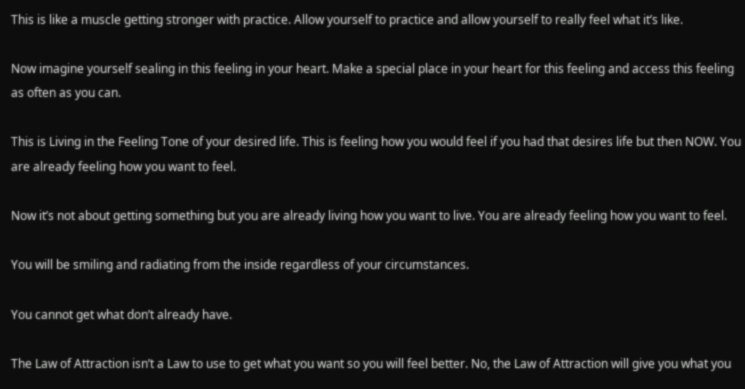This is like a muscle getting stronger with practice. Allow yourself to practice and allow yourself to really feel what it’s like.

Now imagine yourself sealing in this feeling in your heart. Make a special place in your heart for this feeling and access this feeling as often as you can.

This is Living in the Feeling Tone of your desired life. This is feeling how you would feel if you had that desires life but then NOW. You are already feeling how you want to feel.

Now it’s not about getting something but you are already living how you want to live. You are already feeling how you want to feel.

You will be smiling and radiating from the inside regardless of your circumstances.

You cannot get what don’t already have.

The Law of Attraction isn’t a Law to use to get what you want so you will feel better. No, the Law of Attraction will give you what you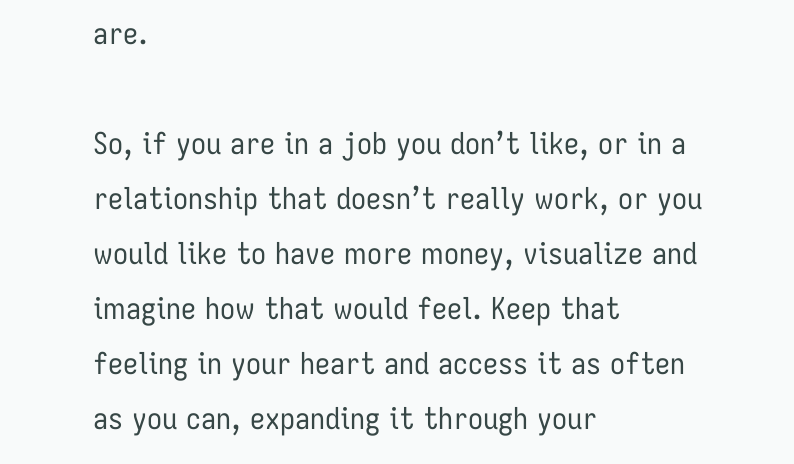are.

So, if you are in a job you don’t like, or in a relationship that doesn’t really work, or you would like to have more money, visualize and imagine how that would feel. Keep that feeling in your heart and access it as often as you can, expanding it through your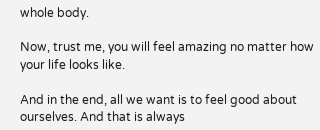whole body.

Now, trust me, you will feel amazing no matter how your life looks like.

And in the end, all we want is to feel good about ourselves. And that is always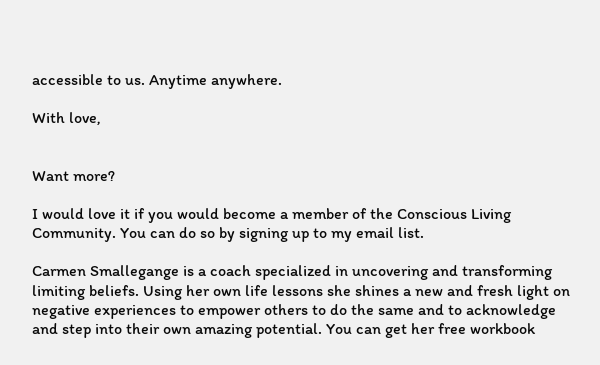accessible to us. Anytime anywhere.

With love,


Want more?

I would love it if you would become a member of the Conscious Living Community. You can do so by signing up to my email list.

Carmen Smallegange is a coach specialized in uncovering and transforming limiting beliefs. Using her own life lessons she shines a new and fresh light on negative experiences to empower others to do the same and to acknowledge and step into their own amazing potential. You can get her free workbook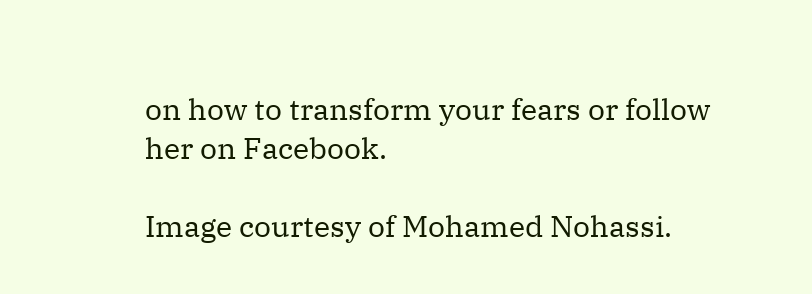on how to transform your fears or follow her on Facebook.

Image courtesy of Mohamed Nohassi.